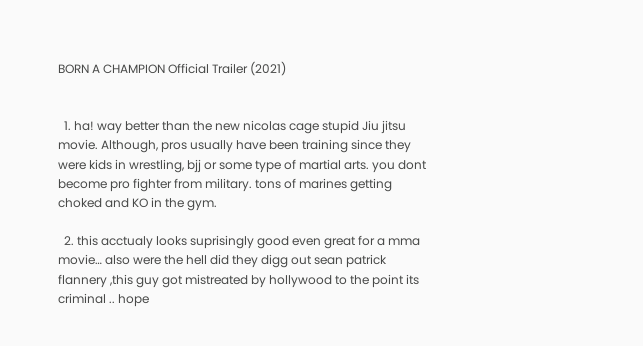BORN A CHAMPION Official Trailer (2021)


  1. ha! way better than the new nicolas cage stupid Jiu jitsu movie. Although, pros usually have been training since they were kids in wrestling, bjj or some type of martial arts. you dont become pro fighter from military. tons of marines getting choked and KO in the gym.

  2. this acctualy looks suprisingly good even great for a mma movie… also were the hell did they digg out sean patrick flannery ,this guy got mistreated by hollywood to the point its criminal .. hope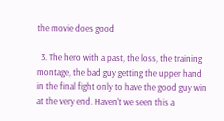the movie does good

  3. The hero with a past, the loss, the training montage, the bad guy getting the upper hand in the final fight only to have the good guy win at the very end. Haven't we seen this a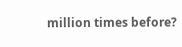million times before?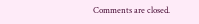Comments are closed.